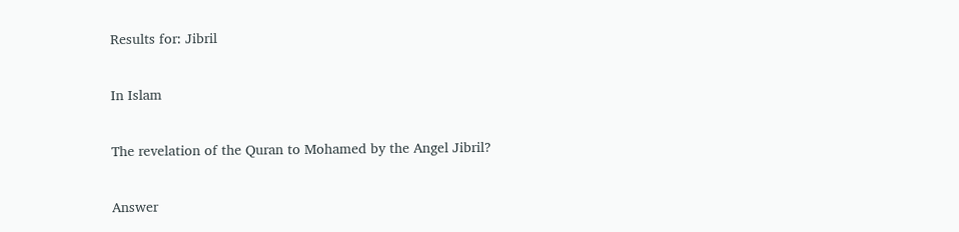Results for: Jibril

In Islam

The revelation of the Quran to Mohamed by the Angel Jibril?

Answer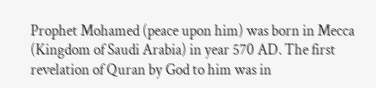Prophet Mohamed (peace upon him) was born in Mecca (Kingdom of Saudi Arabia) in year 570 AD. The first revelation of Quran by God to him was in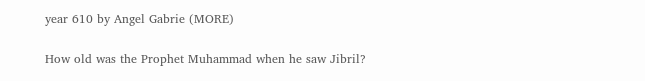year 610 by Angel Gabrie (MORE)

How old was the Prophet Muhammad when he saw Jibril?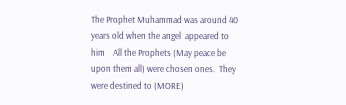The Prophet Muhammad was around 40 years old when the angel  appeared to him    All the Prophets (May peace be upon them all) were chosen ones.  They were destined to (MORE)